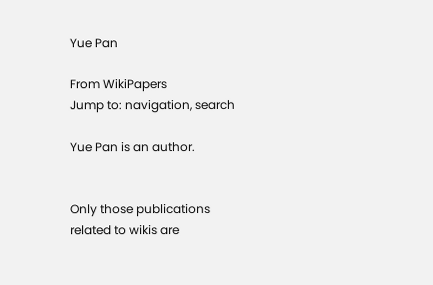Yue Pan

From WikiPapers
Jump to: navigation, search

Yue Pan is an author.


Only those publications related to wikis are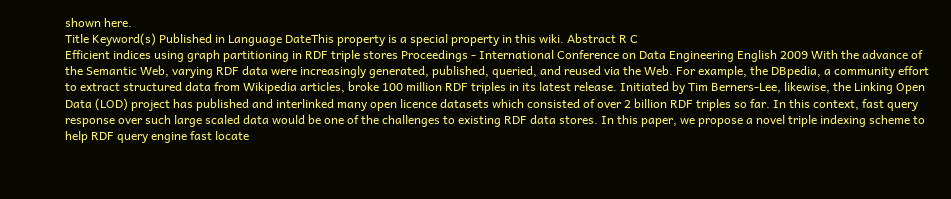shown here.
Title Keyword(s) Published in Language DateThis property is a special property in this wiki. Abstract R C
Efficient indices using graph partitioning in RDF triple stores Proceedings - International Conference on Data Engineering English 2009 With the advance of the Semantic Web, varying RDF data were increasingly generated, published, queried, and reused via the Web. For example, the DBpedia, a community effort to extract structured data from Wikipedia articles, broke 100 million RDF triples in its latest release. Initiated by Tim Berners-Lee, likewise, the Linking Open Data (LOD) project has published and interlinked many open licence datasets which consisted of over 2 billion RDF triples so far. In this context, fast query response over such large scaled data would be one of the challenges to existing RDF data stores. In this paper, we propose a novel triple indexing scheme to help RDF query engine fast locate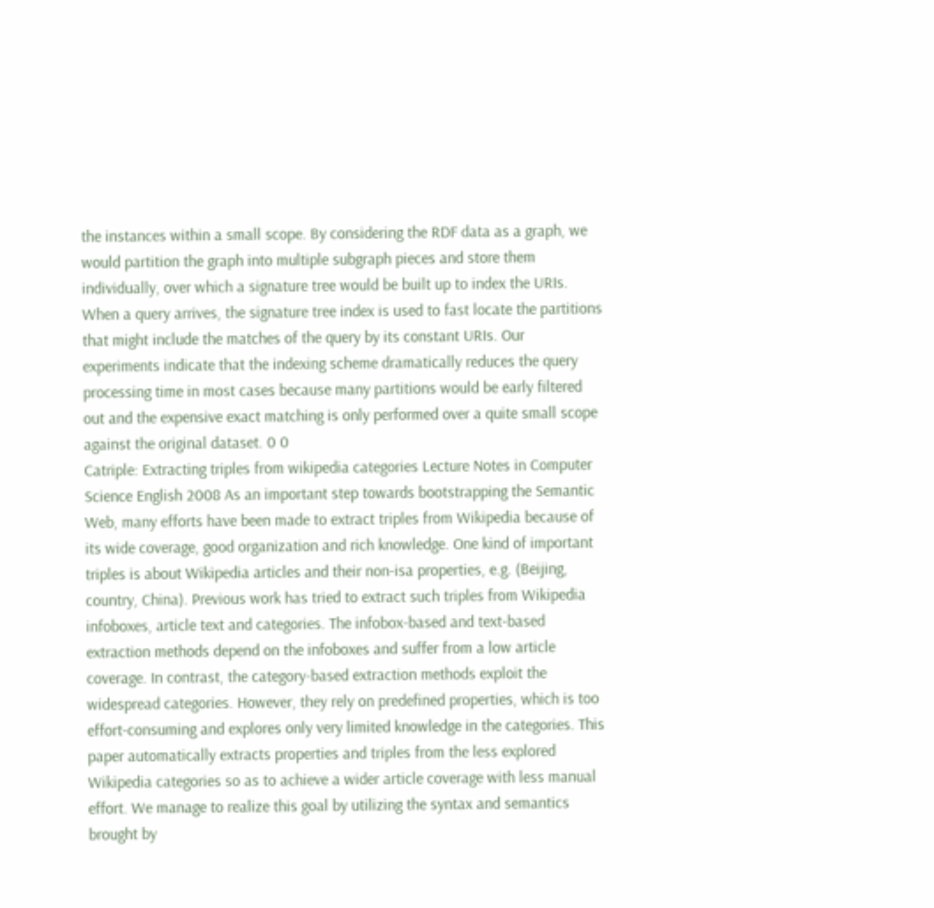the instances within a small scope. By considering the RDF data as a graph, we would partition the graph into multiple subgraph pieces and store them individually, over which a signature tree would be built up to index the URIs. When a query arrives, the signature tree index is used to fast locate the partitions that might include the matches of the query by its constant URIs. Our experiments indicate that the indexing scheme dramatically reduces the query processing time in most cases because many partitions would be early filtered out and the expensive exact matching is only performed over a quite small scope against the original dataset. 0 0
Catriple: Extracting triples from wikipedia categories Lecture Notes in Computer Science English 2008 As an important step towards bootstrapping the Semantic Web, many efforts have been made to extract triples from Wikipedia because of its wide coverage, good organization and rich knowledge. One kind of important triples is about Wikipedia articles and their non-isa properties, e.g. (Beijing, country, China). Previous work has tried to extract such triples from Wikipedia infoboxes, article text and categories. The infobox-based and text-based extraction methods depend on the infoboxes and suffer from a low article coverage. In contrast, the category-based extraction methods exploit the widespread categories. However, they rely on predefined properties, which is too effort-consuming and explores only very limited knowledge in the categories. This paper automatically extracts properties and triples from the less explored Wikipedia categories so as to achieve a wider article coverage with less manual effort. We manage to realize this goal by utilizing the syntax and semantics brought by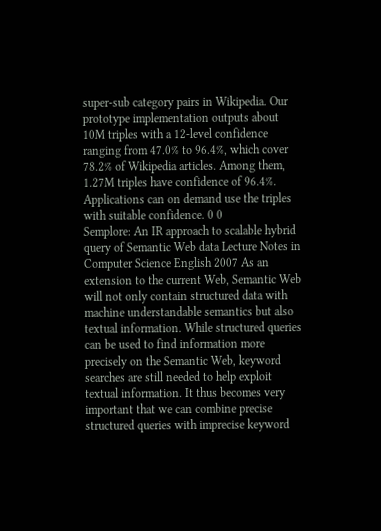super-sub category pairs in Wikipedia. Our prototype implementation outputs about 10M triples with a 12-level confidence ranging from 47.0% to 96.4%, which cover 78.2% of Wikipedia articles. Among them, 1.27M triples have confidence of 96.4%. Applications can on demand use the triples with suitable confidence. 0 0
Semplore: An IR approach to scalable hybrid query of Semantic Web data Lecture Notes in Computer Science English 2007 As an extension to the current Web, Semantic Web will not only contain structured data with machine understandable semantics but also textual information. While structured queries can be used to find information more precisely on the Semantic Web, keyword searches are still needed to help exploit textual information. It thus becomes very important that we can combine precise structured queries with imprecise keyword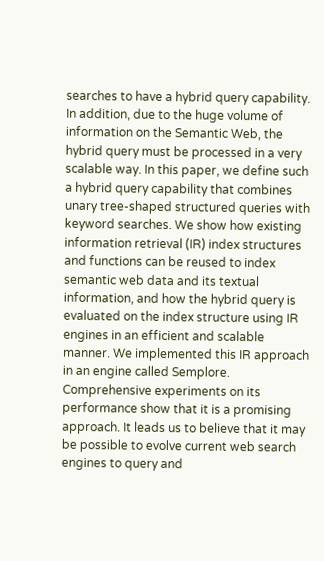searches to have a hybrid query capability. In addition, due to the huge volume of information on the Semantic Web, the hybrid query must be processed in a very scalable way. In this paper, we define such a hybrid query capability that combines unary tree-shaped structured queries with keyword searches. We show how existing information retrieval (IR) index structures and functions can be reused to index semantic web data and its textual information, and how the hybrid query is evaluated on the index structure using IR engines in an efficient and scalable manner. We implemented this IR approach in an engine called Semplore. Comprehensive experiments on its performance show that it is a promising approach. It leads us to believe that it may be possible to evolve current web search engines to query and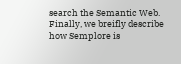search the Semantic Web. Finally, we breifly describe how Semplore is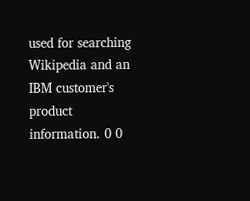used for searching Wikipedia and an IBM customer's product information. 0 0